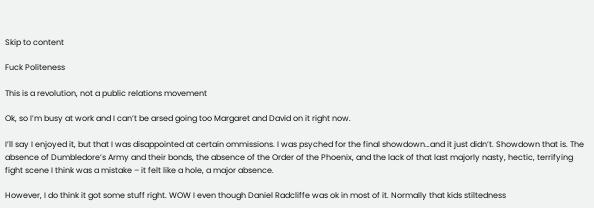Skip to content

Fuck Politeness

This is a revolution, not a public relations movement

Ok, so I’m busy at work and I can’t be arsed going too Margaret and David on it right now.

I’ll say I enjoyed it, but that I was disappointed at certain ommissions. I was psyched for the final showdown…and it just didn’t. Showdown that is. The absence of Dumbledore’s Army and their bonds, the absence of the Order of the Phoenix, and the lack of that last majorly nasty, hectic, terrifying fight scene I think was a mistake – it felt like a hole, a major absence.

However, I do think it got some stuff right. WOW I even though Daniel Radcliffe was ok in most of it. Normally that kids stiltedness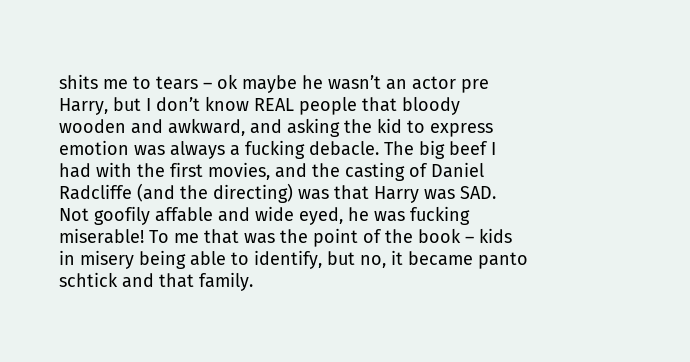shits me to tears – ok maybe he wasn’t an actor pre Harry, but I don’t know REAL people that bloody wooden and awkward, and asking the kid to express emotion was always a fucking debacle. The big beef I had with the first movies, and the casting of Daniel Radcliffe (and the directing) was that Harry was SAD. Not goofily affable and wide eyed, he was fucking miserable! To me that was the point of the book – kids in misery being able to identify, but no, it became panto schtick and that family.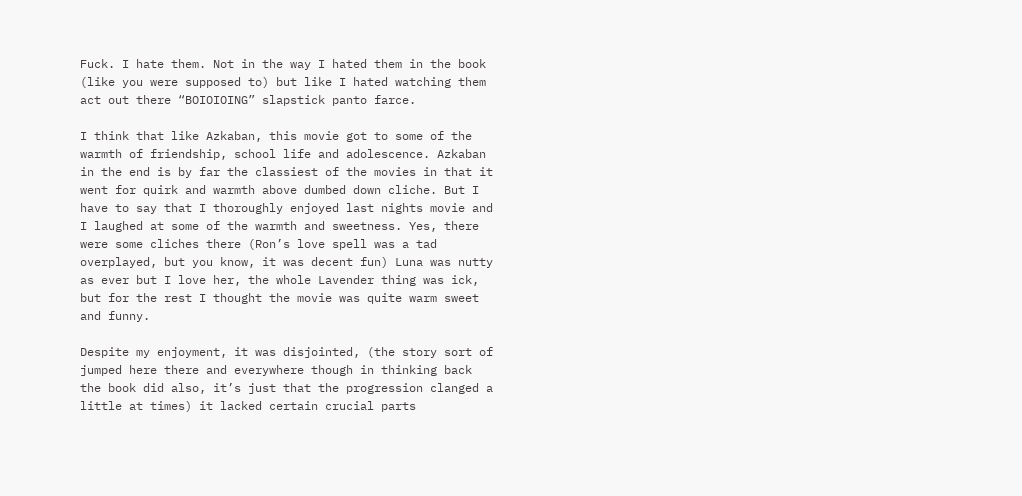Fuck. I hate them. Not in the way I hated them in the book (like you were supposed to) but like I hated watching them act out there “BOIOIOING” slapstick panto farce.

I think that like Azkaban, this movie got to some of the warmth of friendship, school life and adolescence. Azkaban in the end is by far the classiest of the movies in that it went for quirk and warmth above dumbed down cliche. But I have to say that I thoroughly enjoyed last nights movie and I laughed at some of the warmth and sweetness. Yes, there were some cliches there (Ron’s love spell was a tad overplayed, but you know, it was decent fun) Luna was nutty as ever but I love her, the whole Lavender thing was ick, but for the rest I thought the movie was quite warm sweet and funny.

Despite my enjoyment, it was disjointed, (the story sort of jumped here there and everywhere though in thinking back the book did also, it’s just that the progression clanged a little at times) it lacked certain crucial parts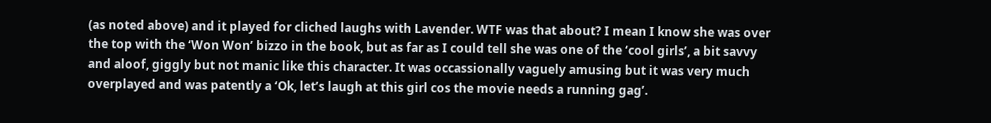(as noted above) and it played for cliched laughs with Lavender. WTF was that about? I mean I know she was over the top with the ‘Won Won’ bizzo in the book, but as far as I could tell she was one of the ‘cool girls’, a bit savvy and aloof, giggly but not manic like this character. It was occassionally vaguely amusing but it was very much overplayed and was patently a ‘Ok, let’s laugh at this girl cos the movie needs a running gag’.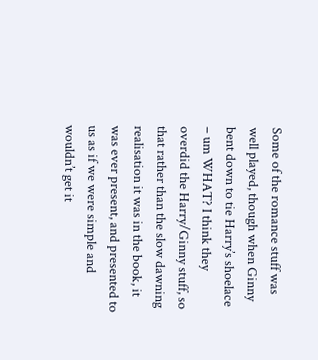Some of the romance stuff was well played, though when Ginny bent down to tie Harry’s shoelace – um WHAT? I think they overdid the Harry/Ginny stuff, so that rather than the slow dawning realisation it was in the book, it was ever present, and presented to us as if we were simple and wouldn’t get it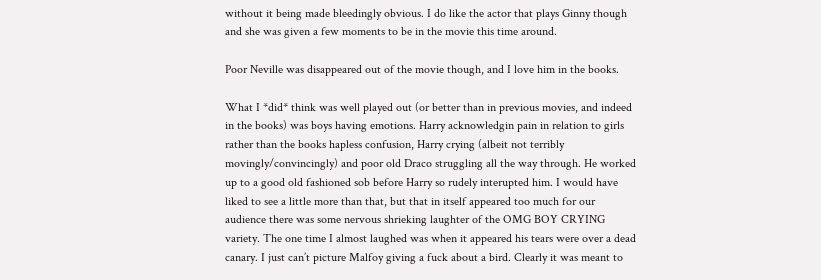without it being made bleedingly obvious. I do like the actor that plays Ginny though and she was given a few moments to be in the movie this time around.

Poor Neville was disappeared out of the movie though, and I love him in the books.

What I *did* think was well played out (or better than in previous movies, and indeed in the books) was boys having emotions. Harry acknowledgin pain in relation to girls rather than the books hapless confusion, Harry crying (albeit not terribly movingly/convincingly) and poor old Draco struggling all the way through. He worked up to a good old fashioned sob before Harry so rudely interupted him. I would have liked to see a little more than that, but that in itself appeared too much for our audience there was some nervous shrieking laughter of the OMG BOY CRYING variety. The one time I almost laughed was when it appeared his tears were over a dead canary. I just can’t picture Malfoy giving a fuck about a bird. Clearly it was meant to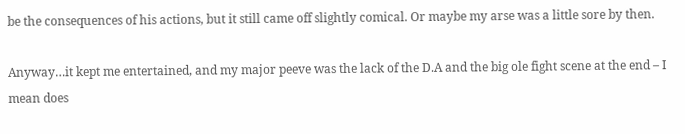be the consequences of his actions, but it still came off slightly comical. Or maybe my arse was a little sore by then.

Anyway…it kept me entertained, and my major peeve was the lack of the D.A and the big ole fight scene at the end – I mean does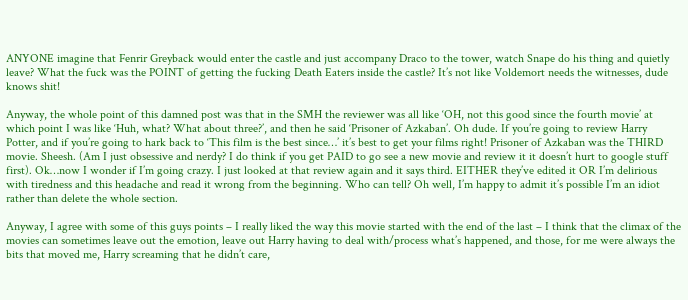ANYONE imagine that Fenrir Greyback would enter the castle and just accompany Draco to the tower, watch Snape do his thing and quietly leave? What the fuck was the POINT of getting the fucking Death Eaters inside the castle? It’s not like Voldemort needs the witnesses, dude knows shit!

Anyway, the whole point of this damned post was that in the SMH the reviewer was all like ‘OH, not this good since the fourth movie’ at which point I was like ‘Huh, what? What about three?’, and then he said ‘Prisoner of Azkaban’. Oh dude. If you’re going to review Harry Potter, and if you’re going to hark back to ‘This film is the best since…’ it’s best to get your films right! Prisoner of Azkaban was the THIRD movie. Sheesh. (Am I just obsessive and nerdy? I do think if you get PAID to go see a new movie and review it it doesn’t hurt to google stuff first). Ok…now I wonder if I’m going crazy. I just looked at that review again and it says third. EITHER they’ve edited it OR I’m delirious with tiredness and this headache and read it wrong from the beginning. Who can tell? Oh well, I’m happy to admit it’s possible I’m an idiot rather than delete the whole section.

Anyway, I agree with some of this guys points – I really liked the way this movie started with the end of the last – I think that the climax of the movies can sometimes leave out the emotion, leave out Harry having to deal with/process what’s happened, and those, for me were always the bits that moved me, Harry screaming that he didn’t care,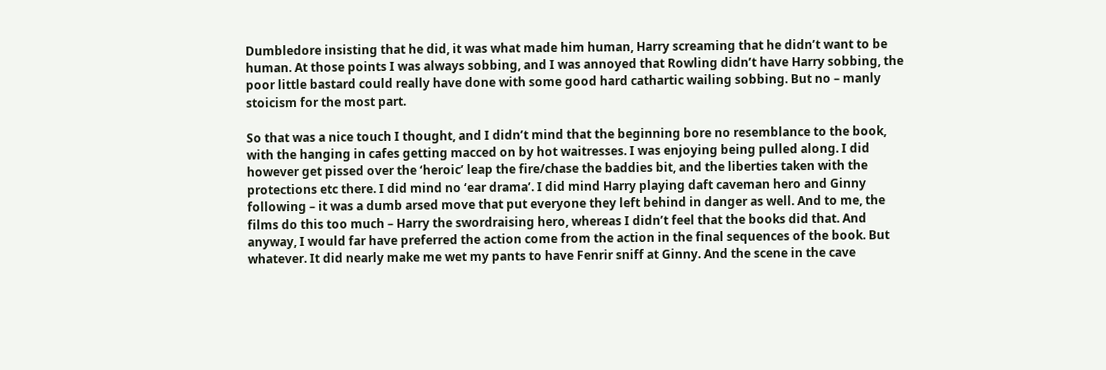Dumbledore insisting that he did, it was what made him human, Harry screaming that he didn’t want to be human. At those points I was always sobbing, and I was annoyed that Rowling didn’t have Harry sobbing, the poor little bastard could really have done with some good hard cathartic wailing sobbing. But no – manly stoicism for the most part.

So that was a nice touch I thought, and I didn’t mind that the beginning bore no resemblance to the book, with the hanging in cafes getting macced on by hot waitresses. I was enjoying being pulled along. I did however get pissed over the ‘heroic’ leap the fire/chase the baddies bit, and the liberties taken with the protections etc there. I did mind no ‘ear drama’. I did mind Harry playing daft caveman hero and Ginny following – it was a dumb arsed move that put everyone they left behind in danger as well. And to me, the films do this too much – Harry the swordraising hero, whereas I didn’t feel that the books did that. And anyway, I would far have preferred the action come from the action in the final sequences of the book. But whatever. It did nearly make me wet my pants to have Fenrir sniff at Ginny. And the scene in the cave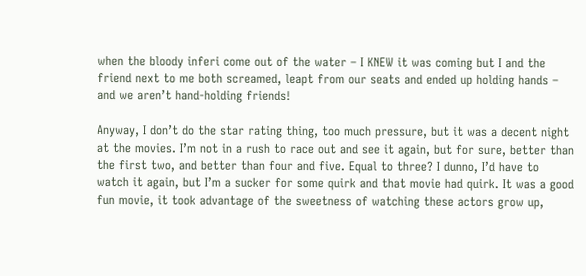when the bloody inferi come out of the water – I KNEW it was coming but I and the friend next to me both screamed, leapt from our seats and ended up holding hands – and we aren’t hand-holding friends!

Anyway, I don’t do the star rating thing, too much pressure, but it was a decent night at the movies. I’m not in a rush to race out and see it again, but for sure, better than the first two, and better than four and five. Equal to three? I dunno, I’d have to watch it again, but I’m a sucker for some quirk and that movie had quirk. It was a good fun movie, it took advantage of the sweetness of watching these actors grow up,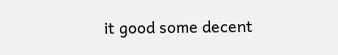it good some decent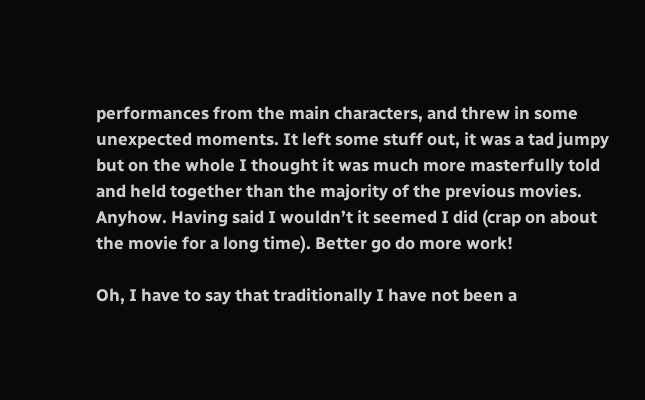performances from the main characters, and threw in some unexpected moments. It left some stuff out, it was a tad jumpy but on the whole I thought it was much more masterfully told and held together than the majority of the previous movies. Anyhow. Having said I wouldn’t it seemed I did (crap on about the movie for a long time). Better go do more work!

Oh, I have to say that traditionally I have not been a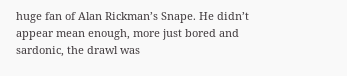huge fan of Alan Rickman’s Snape. He didn’t appear mean enough, more just bored and sardonic, the drawl was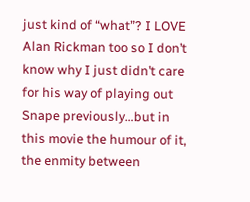just kind of “what”? I LOVE Alan Rickman too so I don’t know why I just didn’t care for his way of playing out Snape previously…but in this movie the humour of it, the enmity between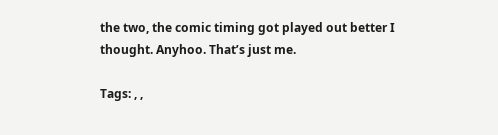the two, the comic timing got played out better I thought. Anyhoo. That’s just me.

Tags: , ,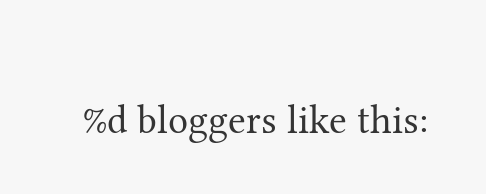%d bloggers like this: